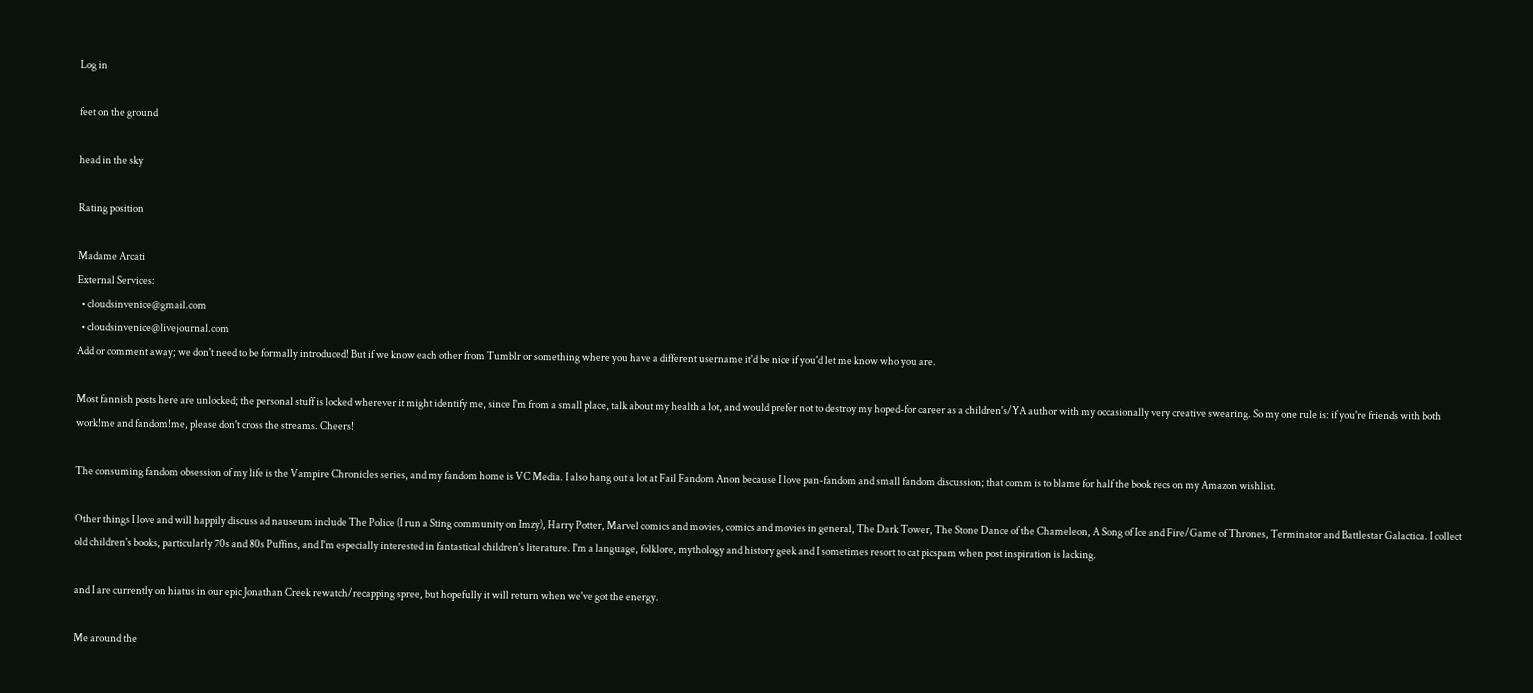Log in

feet on the ground

head in the sky

Rating position

Madame Arcati
External Services:
  • cloudsinvenice@gmail.com
  • cloudsinvenice@livejournal.com
Add or comment away; we don't need to be formally introduced! But if we know each other from Tumblr or something where you have a different username it'd be nice if you'd let me know who you are.

Most fannish posts here are unlocked; the personal stuff is locked wherever it might identify me, since I'm from a small place, talk about my health a lot, and would prefer not to destroy my hoped-for career as a children's/YA author with my occasionally very creative swearing. So my one rule is: if you're friends with both work!me and fandom!me, please don't cross the streams. Cheers!

The consuming fandom obsession of my life is the Vampire Chronicles series, and my fandom home is VC Media. I also hang out a lot at Fail Fandom Anon because I love pan-fandom and small fandom discussion; that comm is to blame for half the book recs on my Amazon wishlist.

Other things I love and will happily discuss ad nauseum include The Police (I run a Sting community on Imzy), Harry Potter, Marvel comics and movies, comics and movies in general, The Dark Tower, The Stone Dance of the Chameleon, A Song of Ice and Fire/Game of Thrones, Terminator and Battlestar Galactica. I collect old children's books, particularly 70s and 80s Puffins, and I'm especially interested in fantastical children's literature. I'm a language, folklore, mythology and history geek and I sometimes resort to cat picspam when post inspiration is lacking.

and I are currently on hiatus in our epic Jonathan Creek rewatch/recapping spree, but hopefully it will return when we've got the energy.

Me around the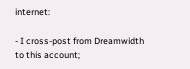internet:

- I cross-post from Dreamwidth to this account;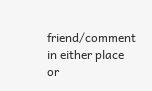friend/comment in either place or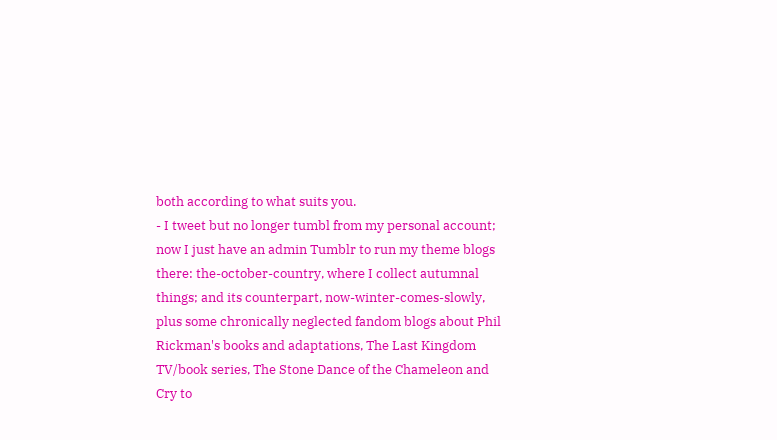both according to what suits you.
- I tweet but no longer tumbl from my personal account; now I just have an admin Tumblr to run my theme blogs there: the-october-country, where I collect autumnal things; and its counterpart, now-winter-comes-slowly, plus some chronically neglected fandom blogs about Phil Rickman's books and adaptations, The Last Kingdom TV/book series, The Stone Dance of the Chameleon and Cry to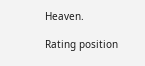Heaven.

Rating position